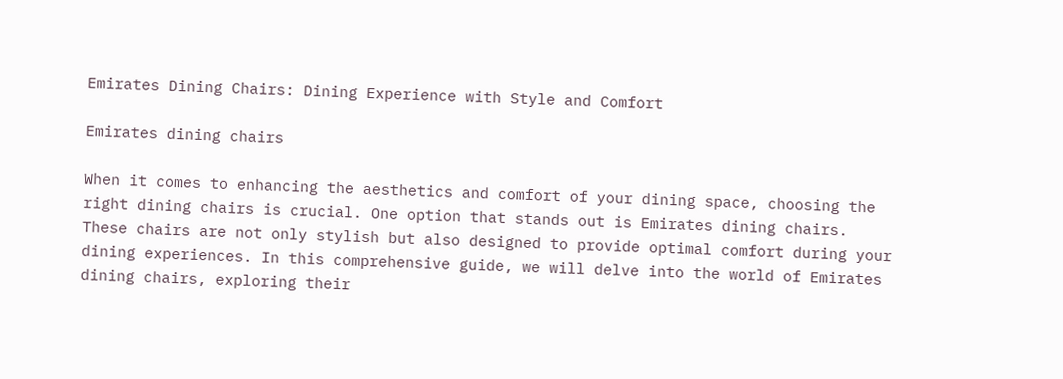Emirates Dining Chairs: Dining Experience with Style and Comfort

Emirates dining chairs

When it comes to enhancing the aesthetics and comfort of your dining space, choosing the right dining chairs is crucial. One option that stands out is Emirates dining chairs. These chairs are not only stylish but also designed to provide optimal comfort during your dining experiences. In this comprehensive guide, we will delve into the world of Emirates dining chairs, exploring their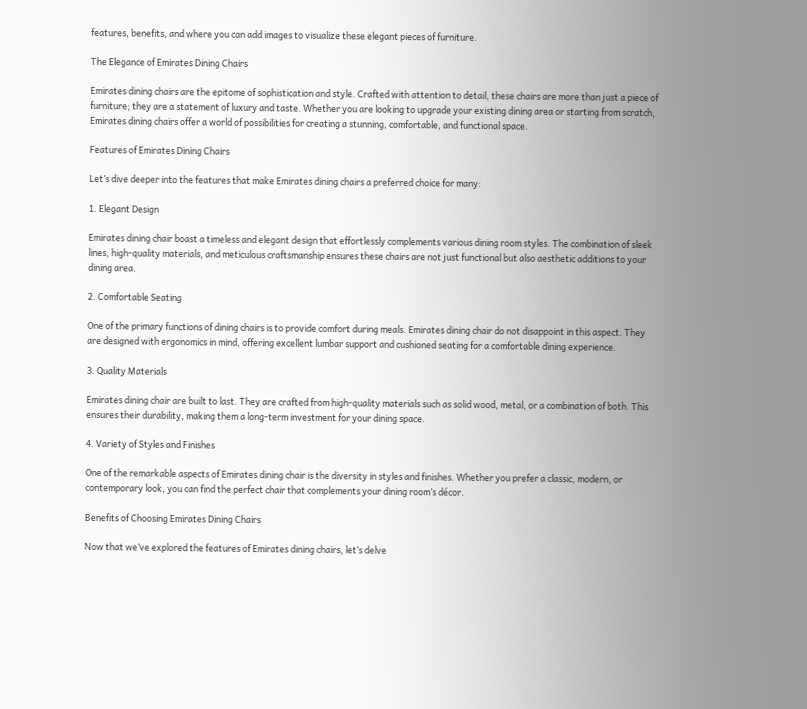features, benefits, and where you can add images to visualize these elegant pieces of furniture.

The Elegance of Emirates Dining Chairs

Emirates dining chairs are the epitome of sophistication and style. Crafted with attention to detail, these chairs are more than just a piece of furniture; they are a statement of luxury and taste. Whether you are looking to upgrade your existing dining area or starting from scratch, Emirates dining chairs offer a world of possibilities for creating a stunning, comfortable, and functional space.

Features of Emirates Dining Chairs

Let’s dive deeper into the features that make Emirates dining chairs a preferred choice for many:

1. Elegant Design

Emirates dining chair boast a timeless and elegant design that effortlessly complements various dining room styles. The combination of sleek lines, high-quality materials, and meticulous craftsmanship ensures these chairs are not just functional but also aesthetic additions to your dining area.

2. Comfortable Seating

One of the primary functions of dining chairs is to provide comfort during meals. Emirates dining chair do not disappoint in this aspect. They are designed with ergonomics in mind, offering excellent lumbar support and cushioned seating for a comfortable dining experience.

3. Quality Materials

Emirates dining chair are built to last. They are crafted from high-quality materials such as solid wood, metal, or a combination of both. This ensures their durability, making them a long-term investment for your dining space.

4. Variety of Styles and Finishes

One of the remarkable aspects of Emirates dining chair is the diversity in styles and finishes. Whether you prefer a classic, modern, or contemporary look, you can find the perfect chair that complements your dining room’s décor.

Benefits of Choosing Emirates Dining Chairs

Now that we’ve explored the features of Emirates dining chairs, let’s delve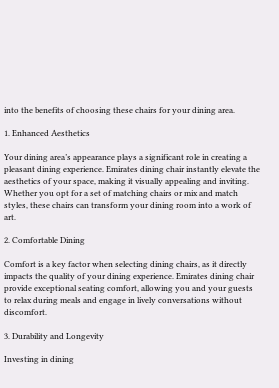into the benefits of choosing these chairs for your dining area.

1. Enhanced Aesthetics

Your dining area’s appearance plays a significant role in creating a pleasant dining experience. Emirates dining chair instantly elevate the aesthetics of your space, making it visually appealing and inviting. Whether you opt for a set of matching chairs or mix and match styles, these chairs can transform your dining room into a work of art.

2. Comfortable Dining

Comfort is a key factor when selecting dining chairs, as it directly impacts the quality of your dining experience. Emirates dining chair provide exceptional seating comfort, allowing you and your guests to relax during meals and engage in lively conversations without discomfort.

3. Durability and Longevity

Investing in dining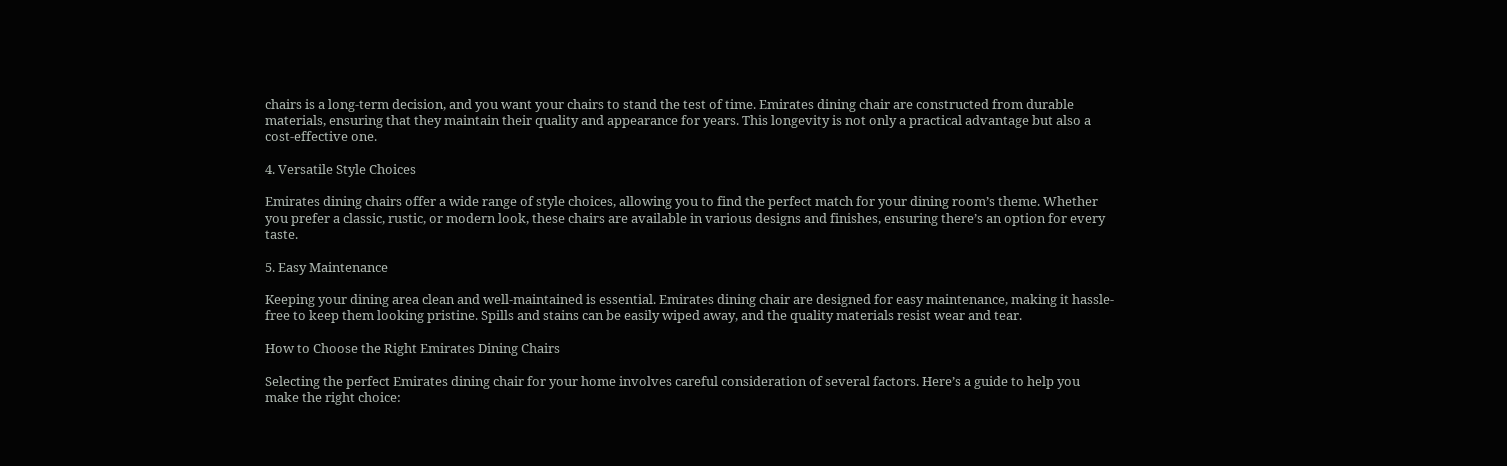chairs is a long-term decision, and you want your chairs to stand the test of time. Emirates dining chair are constructed from durable materials, ensuring that they maintain their quality and appearance for years. This longevity is not only a practical advantage but also a cost-effective one.

4. Versatile Style Choices

Emirates dining chairs offer a wide range of style choices, allowing you to find the perfect match for your dining room’s theme. Whether you prefer a classic, rustic, or modern look, these chairs are available in various designs and finishes, ensuring there’s an option for every taste.

5. Easy Maintenance

Keeping your dining area clean and well-maintained is essential. Emirates dining chair are designed for easy maintenance, making it hassle-free to keep them looking pristine. Spills and stains can be easily wiped away, and the quality materials resist wear and tear.

How to Choose the Right Emirates Dining Chairs

Selecting the perfect Emirates dining chair for your home involves careful consideration of several factors. Here’s a guide to help you make the right choice: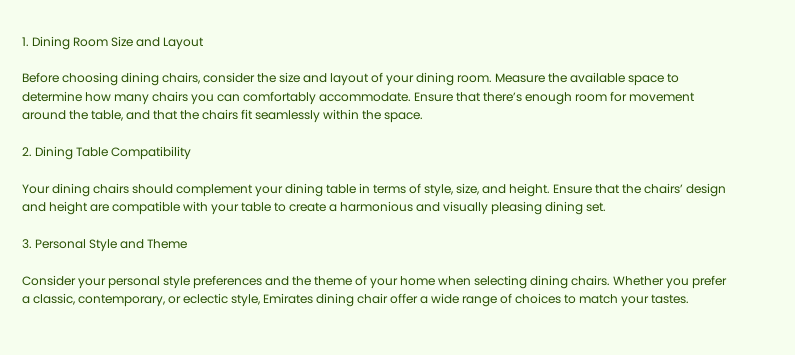1. Dining Room Size and Layout

Before choosing dining chairs, consider the size and layout of your dining room. Measure the available space to determine how many chairs you can comfortably accommodate. Ensure that there’s enough room for movement around the table, and that the chairs fit seamlessly within the space.

2. Dining Table Compatibility

Your dining chairs should complement your dining table in terms of style, size, and height. Ensure that the chairs’ design and height are compatible with your table to create a harmonious and visually pleasing dining set.

3. Personal Style and Theme

Consider your personal style preferences and the theme of your home when selecting dining chairs. Whether you prefer a classic, contemporary, or eclectic style, Emirates dining chair offer a wide range of choices to match your tastes.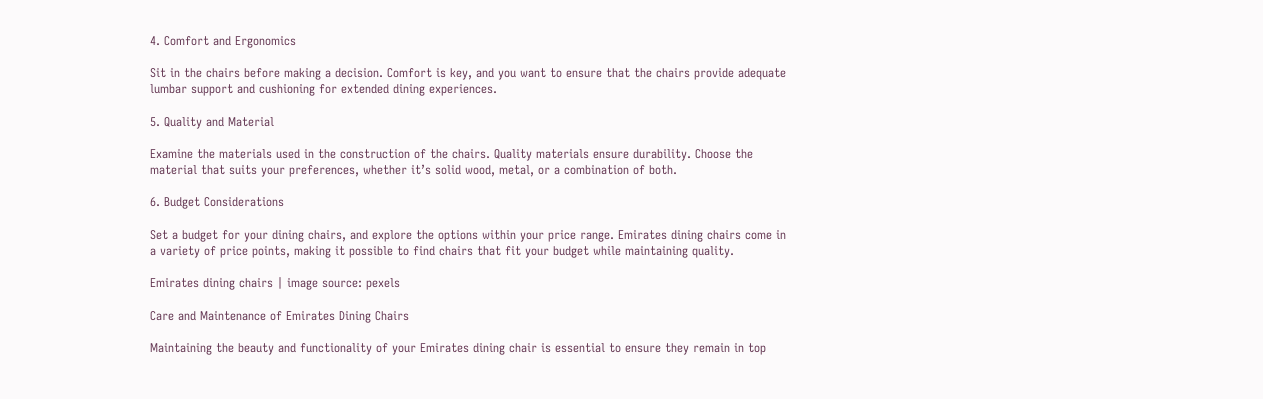4. Comfort and Ergonomics

Sit in the chairs before making a decision. Comfort is key, and you want to ensure that the chairs provide adequate lumbar support and cushioning for extended dining experiences.

5. Quality and Material

Examine the materials used in the construction of the chairs. Quality materials ensure durability. Choose the material that suits your preferences, whether it’s solid wood, metal, or a combination of both.

6. Budget Considerations

Set a budget for your dining chairs, and explore the options within your price range. Emirates dining chairs come in a variety of price points, making it possible to find chairs that fit your budget while maintaining quality.

Emirates dining chairs | image source: pexels

Care and Maintenance of Emirates Dining Chairs

Maintaining the beauty and functionality of your Emirates dining chair is essential to ensure they remain in top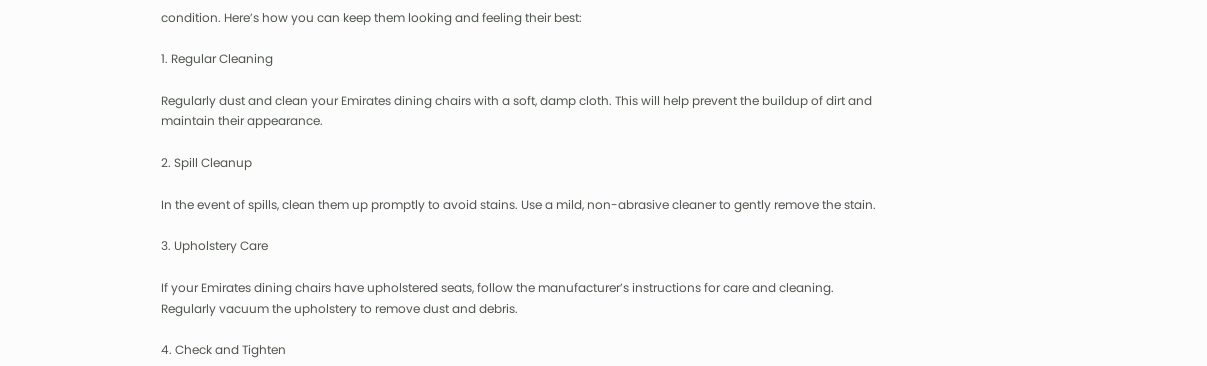condition. Here’s how you can keep them looking and feeling their best:

1. Regular Cleaning

Regularly dust and clean your Emirates dining chairs with a soft, damp cloth. This will help prevent the buildup of dirt and maintain their appearance.

2. Spill Cleanup

In the event of spills, clean them up promptly to avoid stains. Use a mild, non-abrasive cleaner to gently remove the stain.

3. Upholstery Care

If your Emirates dining chairs have upholstered seats, follow the manufacturer’s instructions for care and cleaning. Regularly vacuum the upholstery to remove dust and debris.

4. Check and Tighten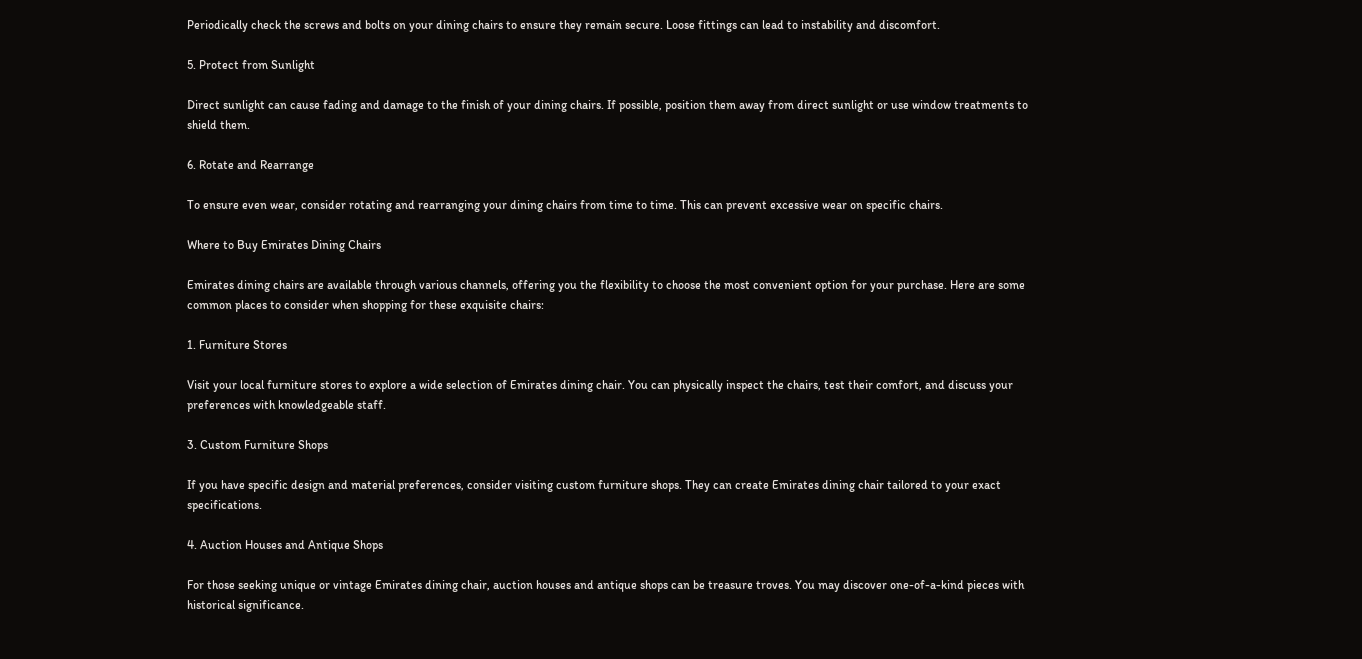Periodically check the screws and bolts on your dining chairs to ensure they remain secure. Loose fittings can lead to instability and discomfort.

5. Protect from Sunlight

Direct sunlight can cause fading and damage to the finish of your dining chairs. If possible, position them away from direct sunlight or use window treatments to shield them.

6. Rotate and Rearrange

To ensure even wear, consider rotating and rearranging your dining chairs from time to time. This can prevent excessive wear on specific chairs.

Where to Buy Emirates Dining Chairs

Emirates dining chairs are available through various channels, offering you the flexibility to choose the most convenient option for your purchase. Here are some common places to consider when shopping for these exquisite chairs:

1. Furniture Stores

Visit your local furniture stores to explore a wide selection of Emirates dining chair. You can physically inspect the chairs, test their comfort, and discuss your preferences with knowledgeable staff.

3. Custom Furniture Shops

If you have specific design and material preferences, consider visiting custom furniture shops. They can create Emirates dining chair tailored to your exact specifications.

4. Auction Houses and Antique Shops

For those seeking unique or vintage Emirates dining chair, auction houses and antique shops can be treasure troves. You may discover one-of-a-kind pieces with historical significance.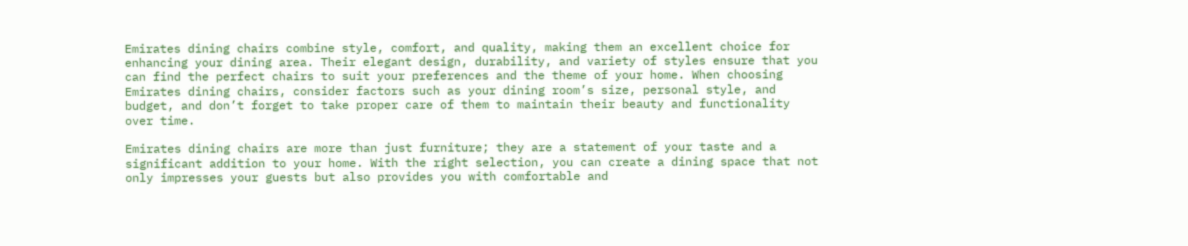Emirates dining chairs combine style, comfort, and quality, making them an excellent choice for enhancing your dining area. Their elegant design, durability, and variety of styles ensure that you can find the perfect chairs to suit your preferences and the theme of your home. When choosing Emirates dining chairs, consider factors such as your dining room’s size, personal style, and budget, and don’t forget to take proper care of them to maintain their beauty and functionality over time.

Emirates dining chairs are more than just furniture; they are a statement of your taste and a significant addition to your home. With the right selection, you can create a dining space that not only impresses your guests but also provides you with comfortable and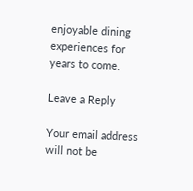enjoyable dining experiences for years to come.

Leave a Reply

Your email address will not be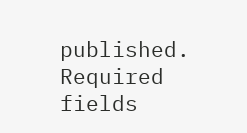published. Required fields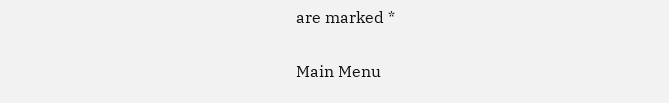are marked *

Main Menu